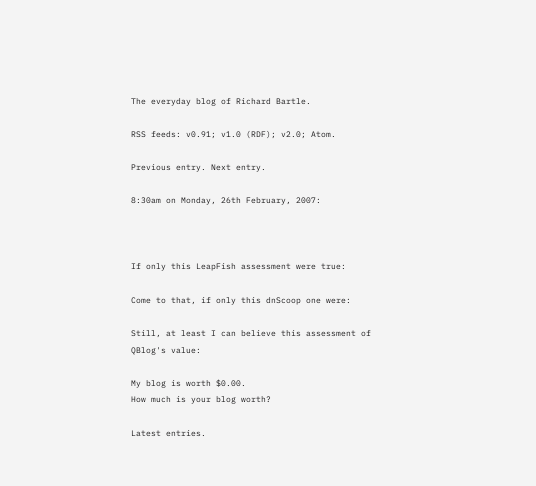The everyday blog of Richard Bartle.

RSS feeds: v0.91; v1.0 (RDF); v2.0; Atom.

Previous entry. Next entry.

8:30am on Monday, 26th February, 2007:



If only this LeapFish assessment were true:

Come to that, if only this dnScoop one were:

Still, at least I can believe this assessment of QBlog's value:

My blog is worth $0.00.
How much is your blog worth?

Latest entries.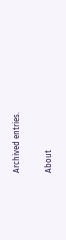Archived entries.

About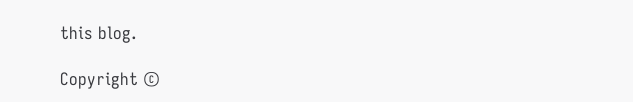this blog.

Copyright ©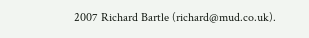2007 Richard Bartle (richard@mud.co.uk).